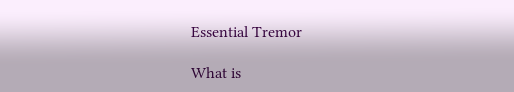Essential Tremor

What is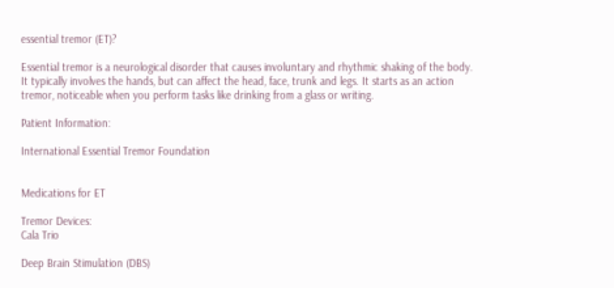essential tremor (ET)?

Essential tremor is a neurological disorder that causes involuntary and rhythmic shaking of the body. It typically involves the hands, but can affect the head, face, trunk and legs. It starts as an action tremor, noticeable when you perform tasks like drinking from a glass or writing.

Patient Information:

International Essential Tremor Foundation


Medications for ET

Tremor Devices:
Cala Trio

Deep Brain Stimulation (DBS)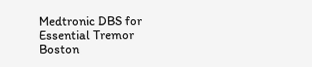Medtronic DBS for Essential Tremor
Boston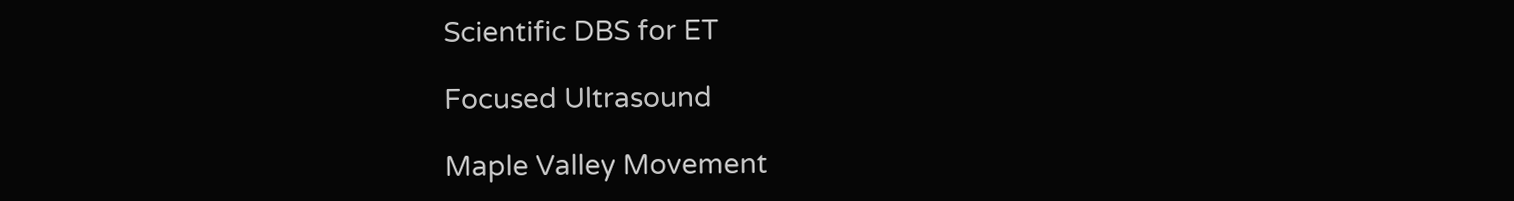Scientific DBS for ET

Focused Ultrasound

Maple Valley Movement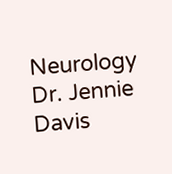Neurology
Dr. Jennie Davis